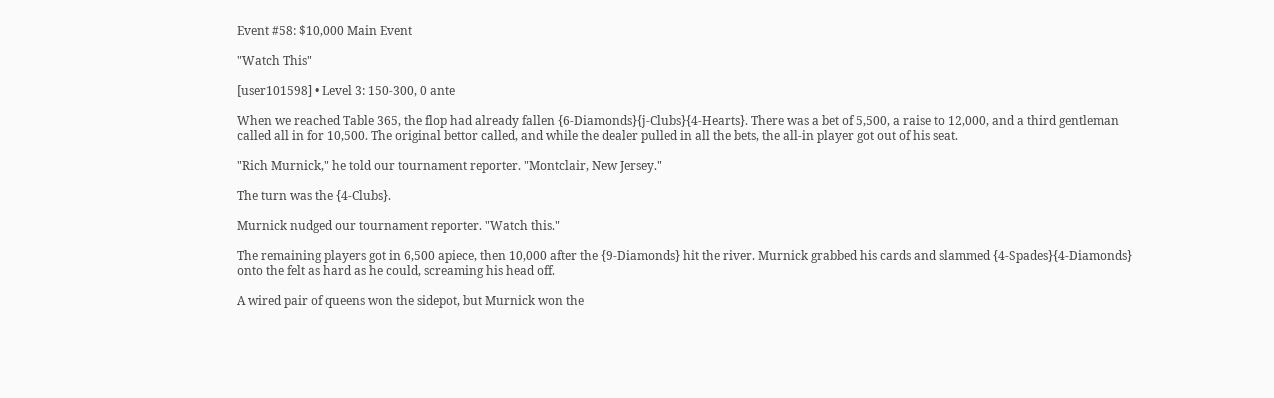Event #58: $10,000 Main Event

"Watch This"

[user101598] • Level 3: 150-300, 0 ante

When we reached Table 365, the flop had already fallen {6-Diamonds}{j-Clubs}{4-Hearts}. There was a bet of 5,500, a raise to 12,000, and a third gentleman called all in for 10,500. The original bettor called, and while the dealer pulled in all the bets, the all-in player got out of his seat.

"Rich Murnick," he told our tournament reporter. "Montclair, New Jersey."

The turn was the {4-Clubs}.

Murnick nudged our tournament reporter. "Watch this."

The remaining players got in 6,500 apiece, then 10,000 after the {9-Diamonds} hit the river. Murnick grabbed his cards and slammed {4-Spades}{4-Diamonds} onto the felt as hard as he could, screaming his head off.

A wired pair of queens won the sidepot, but Murnick won the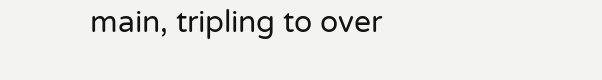main, tripling to over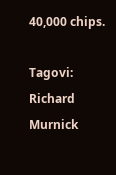40,000 chips.

Tagovi: Richard Murnick